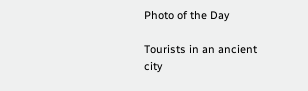Photo of the Day

Tourists in an ancient city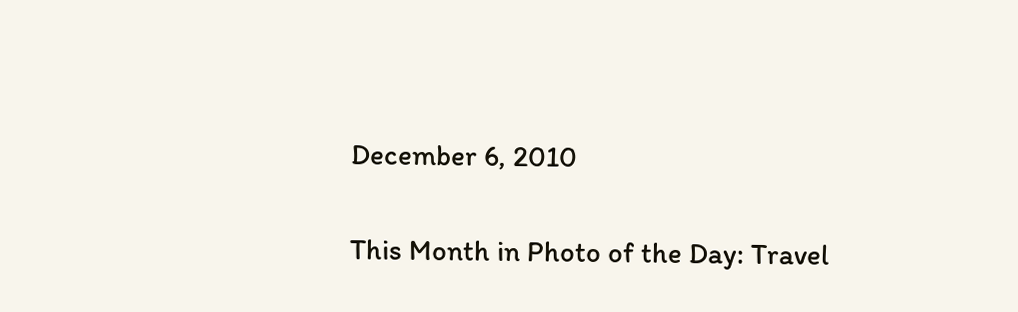December 6, 2010


This Month in Photo of the Day: Travel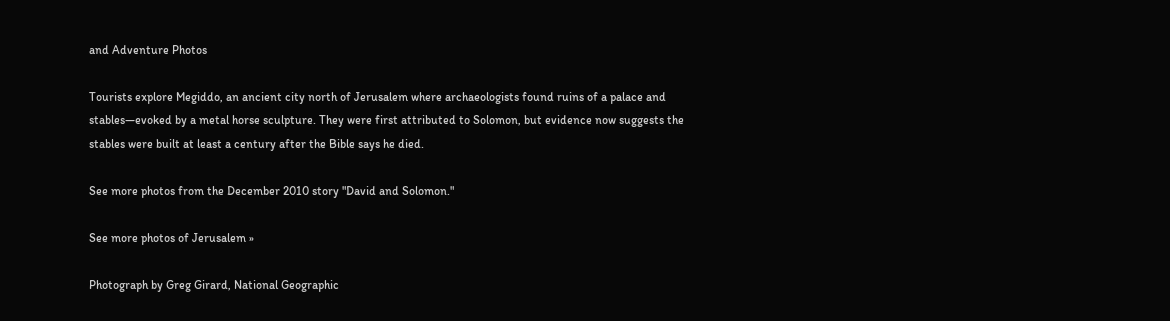and Adventure Photos

Tourists explore Megiddo, an ancient city north of Jerusalem where archaeologists found ruins of a palace and stables—evoked by a metal horse sculpture. They were first attributed to Solomon, but evidence now suggests the stables were built at least a century after the Bible says he died.

See more photos from the December 2010 story "David and Solomon."

See more photos of Jerusalem »

Photograph by Greg Girard, National Geographic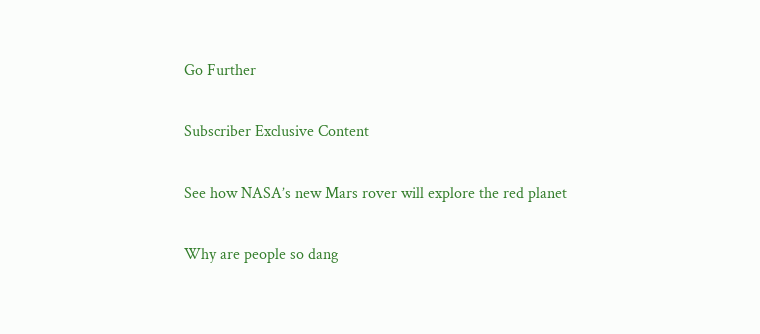Go Further

Subscriber Exclusive Content

See how NASA’s new Mars rover will explore the red planet

Why are people so dang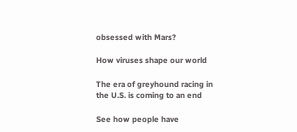obsessed with Mars?

How viruses shape our world

The era of greyhound racing in the U.S. is coming to an end

See how people have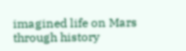imagined life on Mars through history